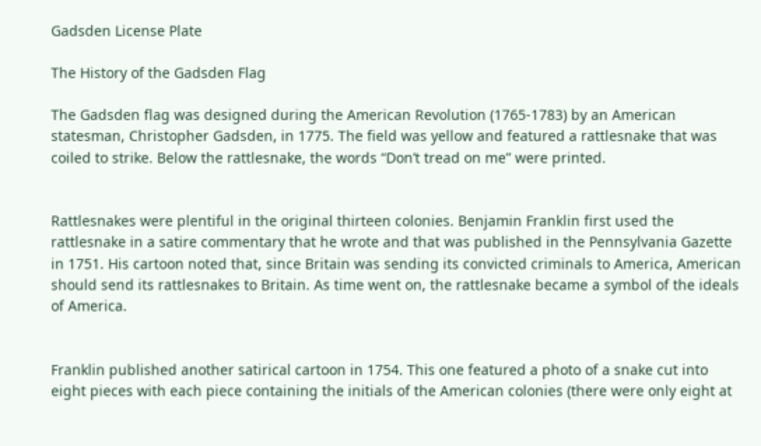Gadsden License Plate

The History of the Gadsden Flag

The Gadsden flag was designed during the American Revolution (1765-1783) by an American statesman, Christopher Gadsden, in 1775. The field was yellow and featured a rattlesnake that was coiled to strike. Below the rattlesnake, the words “Don’t tread on me” were printed.


Rattlesnakes were plentiful in the original thirteen colonies. Benjamin Franklin first used the rattlesnake in a satire commentary that he wrote and that was published in the Pennsylvania Gazette in 1751. His cartoon noted that, since Britain was sending its convicted criminals to America, American should send its rattlesnakes to Britain. As time went on, the rattlesnake became a symbol of the ideals of America.


Franklin published another satirical cartoon in 1754. This one featured a photo of a snake cut into eight pieces with each piece containing the initials of the American colonies (there were only eight at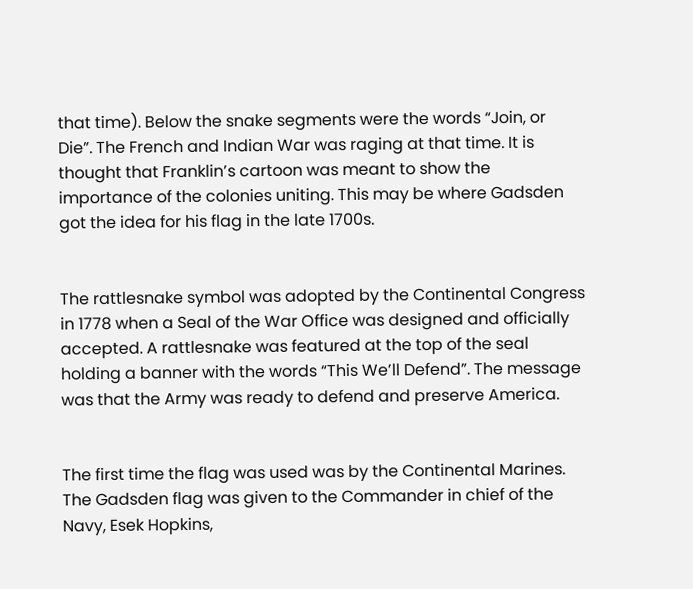that time). Below the snake segments were the words “Join, or Die”. The French and Indian War was raging at that time. It is thought that Franklin’s cartoon was meant to show the importance of the colonies uniting. This may be where Gadsden got the idea for his flag in the late 1700s.


The rattlesnake symbol was adopted by the Continental Congress in 1778 when a Seal of the War Office was designed and officially accepted. A rattlesnake was featured at the top of the seal holding a banner with the words “This We’ll Defend”. The message was that the Army was ready to defend and preserve America.


The first time the flag was used was by the Continental Marines. The Gadsden flag was given to the Commander in chief of the Navy, Esek Hopkins,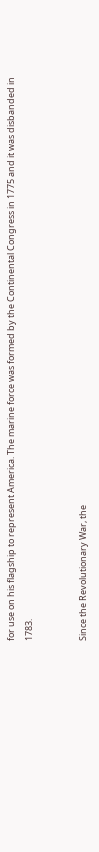for use on his flagship to represent America. The marine force was formed by the Continental Congress in 1775 and it was disbanded in 1783.


Since the Revolutionary War, the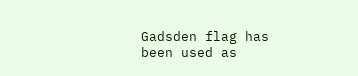Gadsden flag has been used as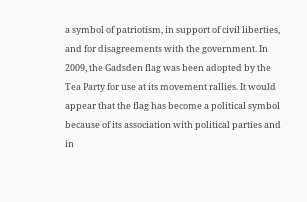a symbol of patriotism, in support of civil liberties, and for disagreements with the government. In 2009, the Gadsden flag was been adopted by the Tea Party for use at its movement rallies. It would appear that the flag has become a political symbol because of its association with political parties and in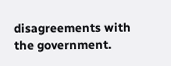disagreements with the government.